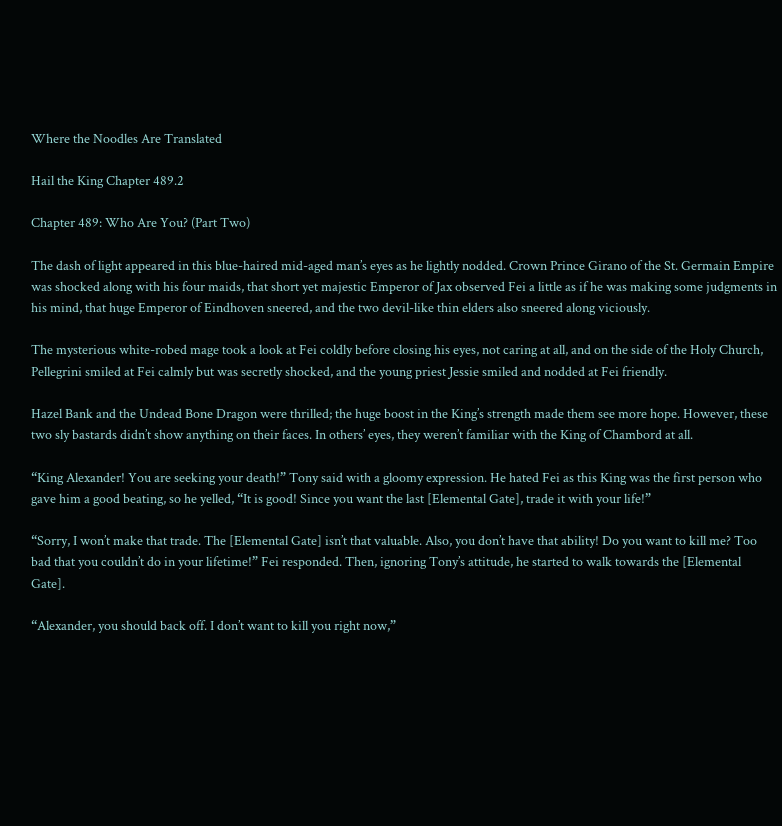Where the Noodles Are Translated

Hail the King Chapter 489.2

Chapter 489: Who Are You? (Part Two)

The dash of light appeared in this blue-haired mid-aged man’s eyes as he lightly nodded. Crown Prince Girano of the St. Germain Empire was shocked along with his four maids, that short yet majestic Emperor of Jax observed Fei a little as if he was making some judgments in his mind, that huge Emperor of Eindhoven sneered, and the two devil-like thin elders also sneered along viciously.

The mysterious white-robed mage took a look at Fei coldly before closing his eyes, not caring at all, and on the side of the Holy Church, Pellegrini smiled at Fei calmly but was secretly shocked, and the young priest Jessie smiled and nodded at Fei friendly.

Hazel Bank and the Undead Bone Dragon were thrilled; the huge boost in the King’s strength made them see more hope. However, these two sly bastards didn’t show anything on their faces. In others’ eyes, they weren’t familiar with the King of Chambord at all.

“King Alexander! You are seeking your death!” Tony said with a gloomy expression. He hated Fei as this King was the first person who gave him a good beating, so he yelled, “It is good! Since you want the last [Elemental Gate], trade it with your life!”

“Sorry, I won’t make that trade. The [Elemental Gate] isn’t that valuable. Also, you don’t have that ability! Do you want to kill me? Too bad that you couldn’t do in your lifetime!” Fei responded. Then, ignoring Tony’s attitude, he started to walk towards the [Elemental Gate].

“Alexander, you should back off. I don’t want to kill you right now,”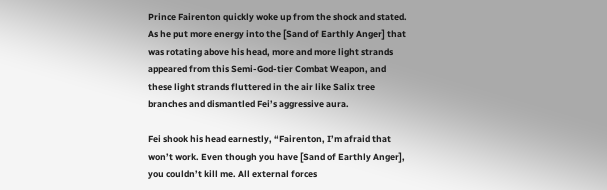Prince Fairenton quickly woke up from the shock and stated. As he put more energy into the [Sand of Earthly Anger] that was rotating above his head, more and more light strands appeared from this Semi-God-tier Combat Weapon, and these light strands fluttered in the air like Salix tree branches and dismantled Fei’s aggressive aura.

Fei shook his head earnestly, “Fairenton, I’m afraid that won’t work. Even though you have [Sand of Earthly Anger], you couldn’t kill me. All external forces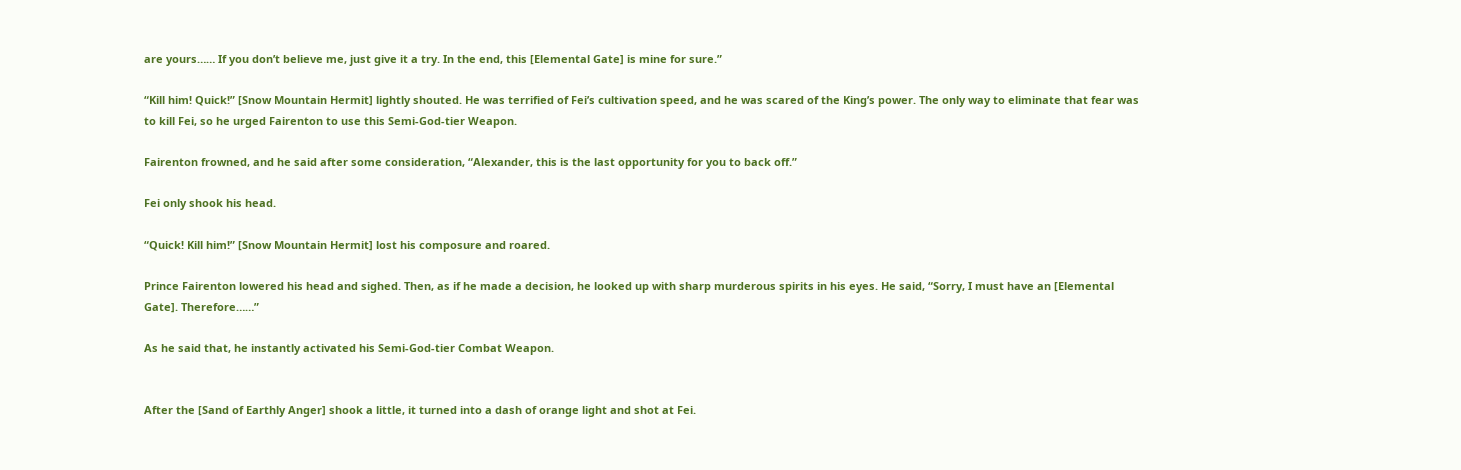are yours…… If you don’t believe me, just give it a try. In the end, this [Elemental Gate] is mine for sure.”

“Kill him! Quick!” [Snow Mountain Hermit] lightly shouted. He was terrified of Fei’s cultivation speed, and he was scared of the King’s power. The only way to eliminate that fear was to kill Fei, so he urged Fairenton to use this Semi-God-tier Weapon.

Fairenton frowned, and he said after some consideration, “Alexander, this is the last opportunity for you to back off.”

Fei only shook his head.

“Quick! Kill him!” [Snow Mountain Hermit] lost his composure and roared.

Prince Fairenton lowered his head and sighed. Then, as if he made a decision, he looked up with sharp murderous spirits in his eyes. He said, “Sorry, I must have an [Elemental Gate]. Therefore……”

As he said that, he instantly activated his Semi-God-tier Combat Weapon.


After the [Sand of Earthly Anger] shook a little, it turned into a dash of orange light and shot at Fei.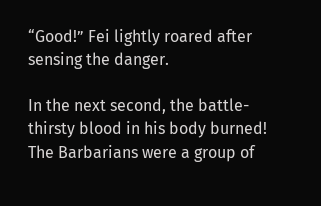“Good!” Fei lightly roared after sensing the danger.

In the next second, the battle-thirsty blood in his body burned! The Barbarians were a group of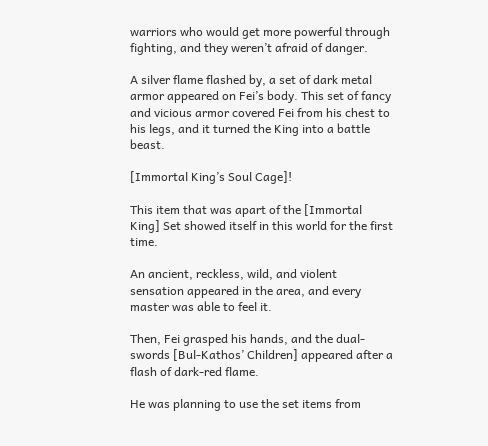warriors who would get more powerful through fighting, and they weren’t afraid of danger.

A silver flame flashed by, a set of dark metal armor appeared on Fei’s body. This set of fancy and vicious armor covered Fei from his chest to his legs, and it turned the King into a battle beast.

[Immortal King’s Soul Cage]!

This item that was apart of the [Immortal King] Set showed itself in this world for the first time.

An ancient, reckless, wild, and violent sensation appeared in the area, and every master was able to feel it.

Then, Fei grasped his hands, and the dual-swords [Bul-Kathos’ Children] appeared after a flash of dark-red flame.

He was planning to use the set items from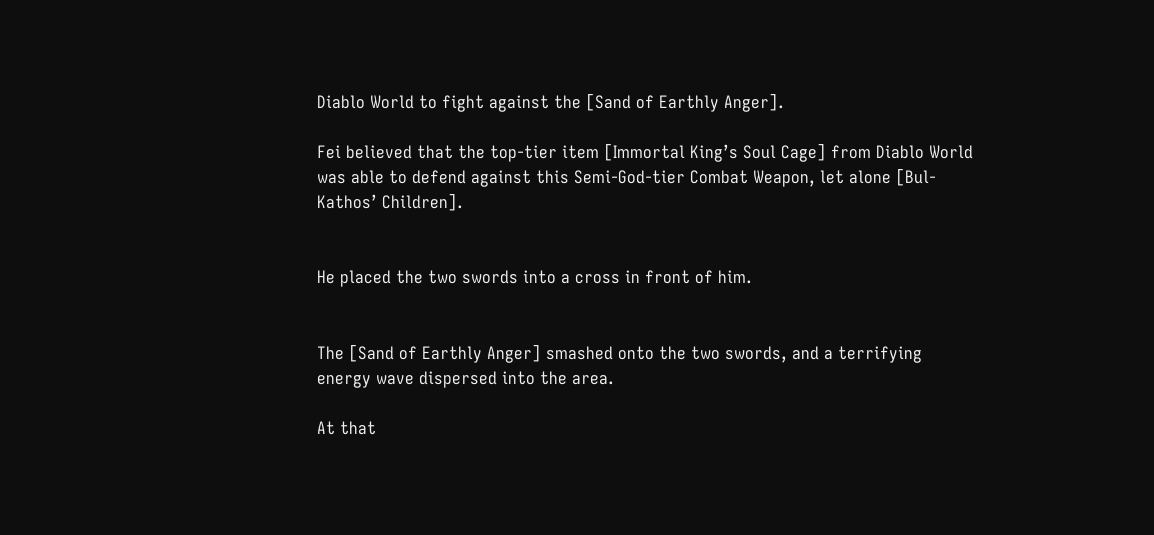Diablo World to fight against the [Sand of Earthly Anger].

Fei believed that the top-tier item [Immortal King’s Soul Cage] from Diablo World was able to defend against this Semi-God-tier Combat Weapon, let alone [Bul-Kathos’ Children].


He placed the two swords into a cross in front of him.


The [Sand of Earthly Anger] smashed onto the two swords, and a terrifying energy wave dispersed into the area.

At that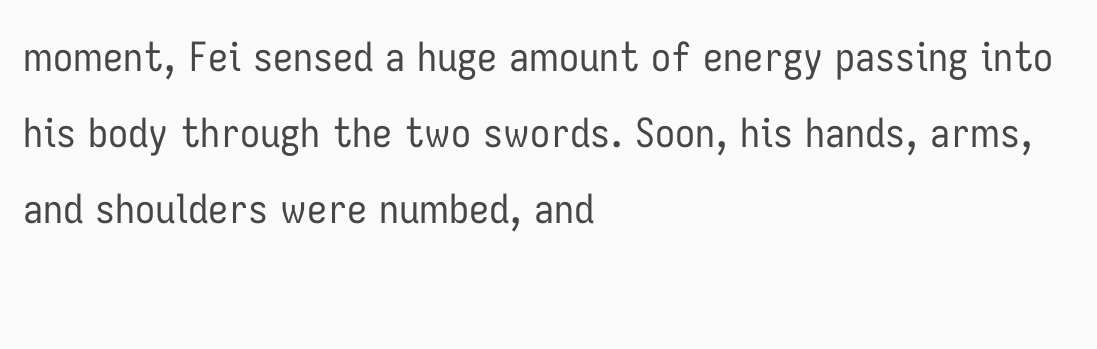moment, Fei sensed a huge amount of energy passing into his body through the two swords. Soon, his hands, arms, and shoulders were numbed, and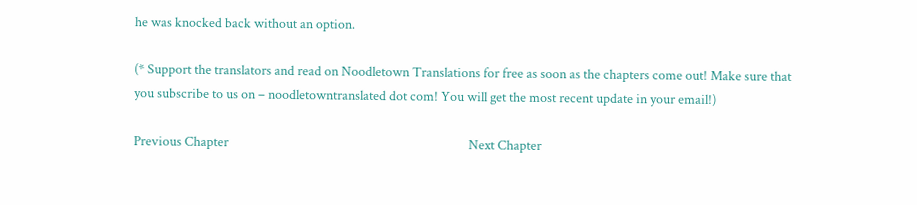he was knocked back without an option.

(* Support the translators and read on Noodletown Translations for free as soon as the chapters come out! Make sure that you subscribe to us on – noodletowntranslated dot com! You will get the most recent update in your email!)

Previous Chapter                                                                                Next Chapter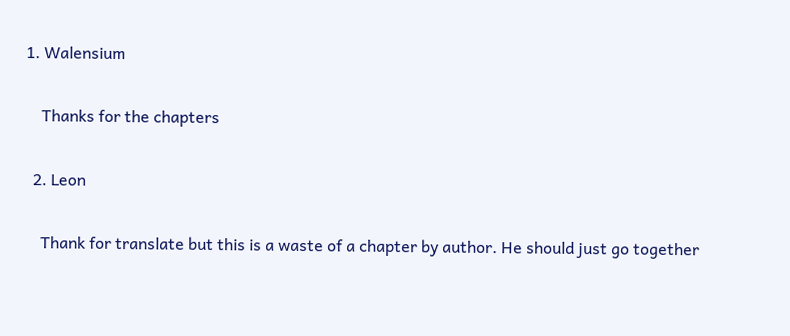1. Walensium

    Thanks for the chapters

  2. Leon

    Thank for translate but this is a waste of a chapter by author. He should just go together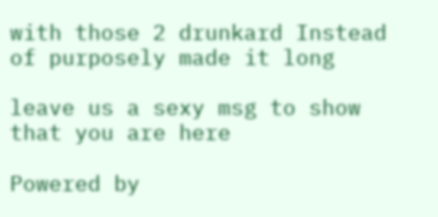with those 2 drunkard Instead of purposely made it long

leave us a sexy msg to show that you are here

Powered by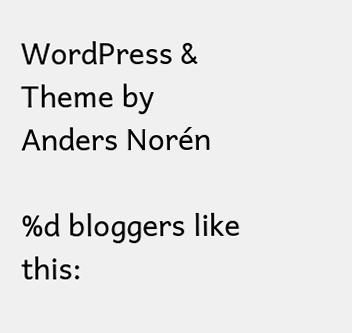WordPress & Theme by Anders Norén

%d bloggers like this: